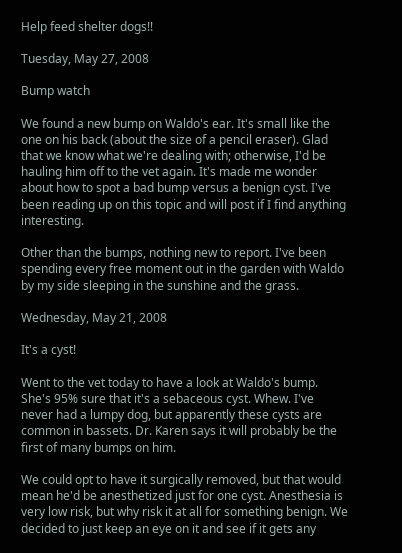Help feed shelter dogs!!

Tuesday, May 27, 2008

Bump watch

We found a new bump on Waldo's ear. It's small like the one on his back (about the size of a pencil eraser). Glad that we know what we're dealing with; otherwise, I'd be hauling him off to the vet again. It's made me wonder about how to spot a bad bump versus a benign cyst. I've been reading up on this topic and will post if I find anything interesting.

Other than the bumps, nothing new to report. I've been spending every free moment out in the garden with Waldo by my side sleeping in the sunshine and the grass.

Wednesday, May 21, 2008

It's a cyst!

Went to the vet today to have a look at Waldo's bump. She's 95% sure that it's a sebaceous cyst. Whew. I've never had a lumpy dog, but apparently these cysts are common in bassets. Dr. Karen says it will probably be the first of many bumps on him.

We could opt to have it surgically removed, but that would mean he'd be anesthetized just for one cyst. Anesthesia is very low risk, but why risk it at all for something benign. We decided to just keep an eye on it and see if it gets any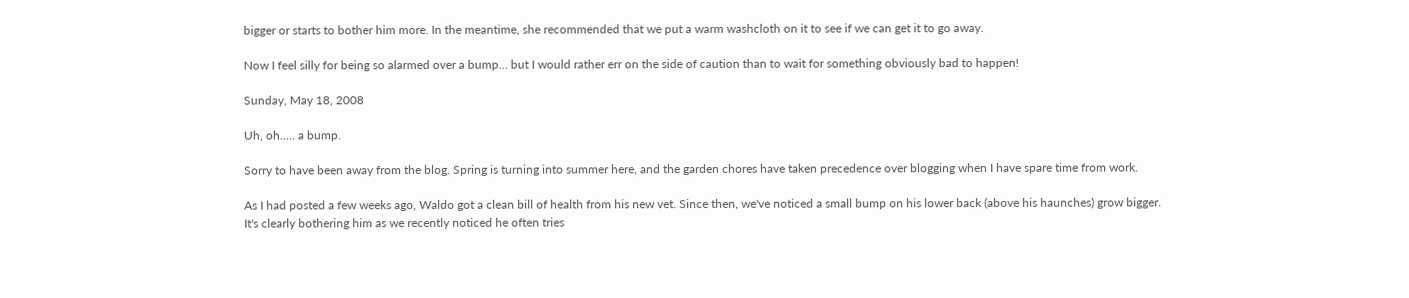bigger or starts to bother him more. In the meantime, she recommended that we put a warm washcloth on it to see if we can get it to go away.

Now I feel silly for being so alarmed over a bump... but I would rather err on the side of caution than to wait for something obviously bad to happen!

Sunday, May 18, 2008

Uh, oh..... a bump.

Sorry to have been away from the blog. Spring is turning into summer here, and the garden chores have taken precedence over blogging when I have spare time from work.

As I had posted a few weeks ago, Waldo got a clean bill of health from his new vet. Since then, we've noticed a small bump on his lower back (above his haunches) grow bigger. It's clearly bothering him as we recently noticed he often tries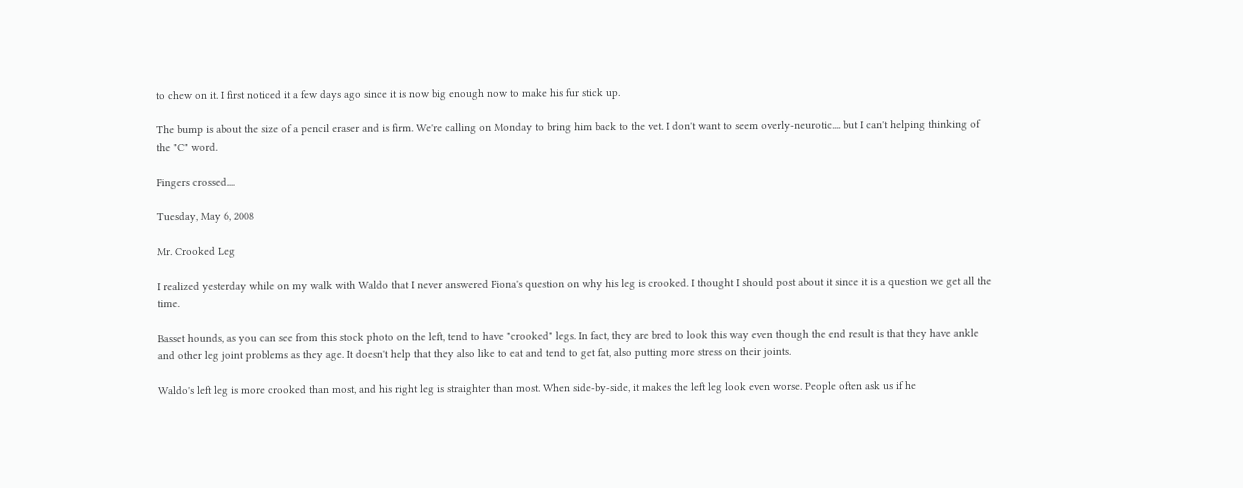to chew on it. I first noticed it a few days ago since it is now big enough now to make his fur stick up.

The bump is about the size of a pencil eraser and is firm. We're calling on Monday to bring him back to the vet. I don't want to seem overly-neurotic.... but I can't helping thinking of the "C" word.

Fingers crossed....

Tuesday, May 6, 2008

Mr. Crooked Leg

I realized yesterday while on my walk with Waldo that I never answered Fiona's question on why his leg is crooked. I thought I should post about it since it is a question we get all the time.

Basset hounds, as you can see from this stock photo on the left, tend to have "crooked" legs. In fact, they are bred to look this way even though the end result is that they have ankle and other leg joint problems as they age. It doesn't help that they also like to eat and tend to get fat, also putting more stress on their joints.

Waldo's left leg is more crooked than most, and his right leg is straighter than most. When side-by-side, it makes the left leg look even worse. People often ask us if he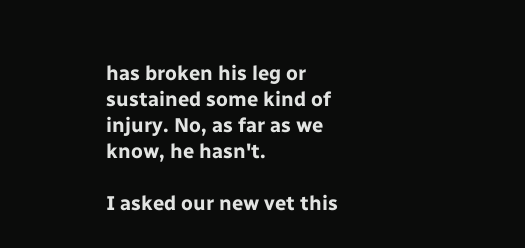has broken his leg or sustained some kind of injury. No, as far as we know, he hasn't.

I asked our new vet this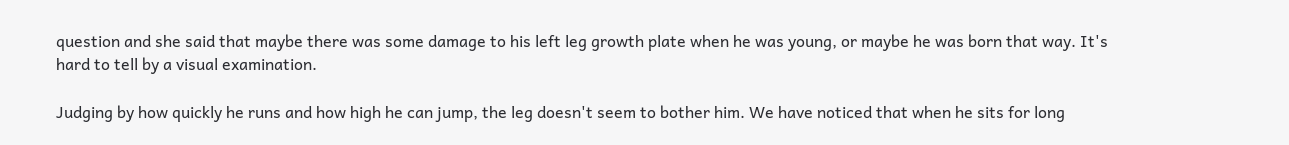question and she said that maybe there was some damage to his left leg growth plate when he was young, or maybe he was born that way. It's hard to tell by a visual examination.

Judging by how quickly he runs and how high he can jump, the leg doesn't seem to bother him. We have noticed that when he sits for long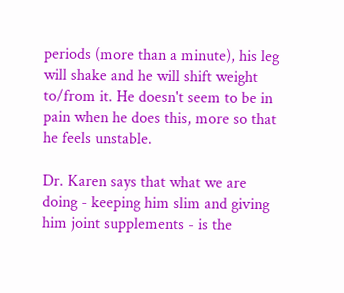periods (more than a minute), his leg will shake and he will shift weight to/from it. He doesn't seem to be in pain when he does this, more so that he feels unstable.

Dr. Karen says that what we are doing - keeping him slim and giving him joint supplements - is the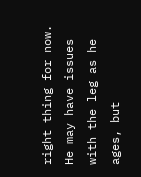right thing for now. He may have issues with the leg as he ages, but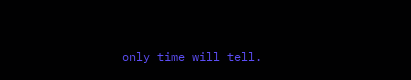only time will tell.